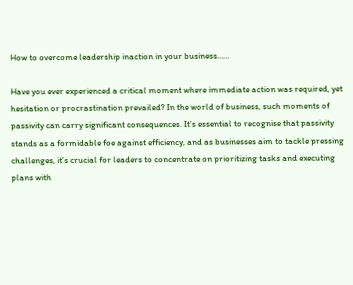How to overcome leadership inaction in your business……

Have you ever experienced a critical moment where immediate action was required, yet hesitation or procrastination prevailed? In the world of business, such moments of passivity can carry significant consequences. It’s essential to recognise that passivity stands as a formidable foe against efficiency, and as businesses aim to tackle pressing challenges, it’s crucial for leaders to concentrate on prioritizing tasks and executing plans with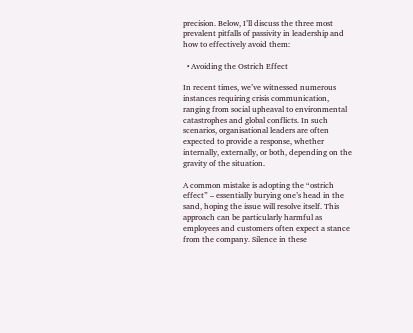precision. Below, I’ll discuss the three most prevalent pitfalls of passivity in leadership and how to effectively avoid them:

  • Avoiding the Ostrich Effect

In recent times, we’ve witnessed numerous instances requiring crisis communication, ranging from social upheaval to environmental catastrophes and global conflicts. In such scenarios, organisational leaders are often expected to provide a response, whether internally, externally, or both, depending on the gravity of the situation.

A common mistake is adopting the “ostrich effect” – essentially burying one’s head in the sand, hoping the issue will resolve itself. This approach can be particularly harmful as employees and customers often expect a stance from the company. Silence in these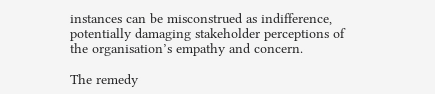instances can be misconstrued as indifference, potentially damaging stakeholder perceptions of the organisation’s empathy and concern.

The remedy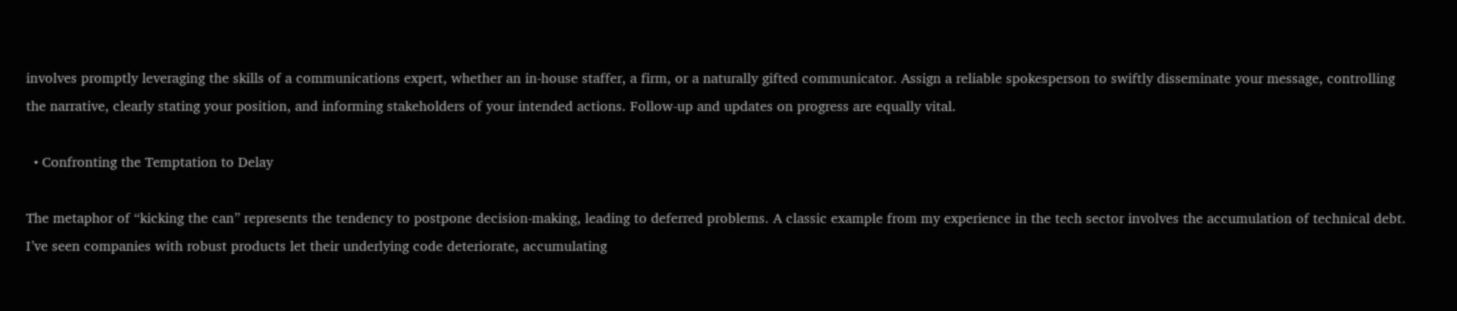involves promptly leveraging the skills of a communications expert, whether an in-house staffer, a firm, or a naturally gifted communicator. Assign a reliable spokesperson to swiftly disseminate your message, controlling the narrative, clearly stating your position, and informing stakeholders of your intended actions. Follow-up and updates on progress are equally vital.

  • Confronting the Temptation to Delay

The metaphor of “kicking the can” represents the tendency to postpone decision-making, leading to deferred problems. A classic example from my experience in the tech sector involves the accumulation of technical debt. I’ve seen companies with robust products let their underlying code deteriorate, accumulating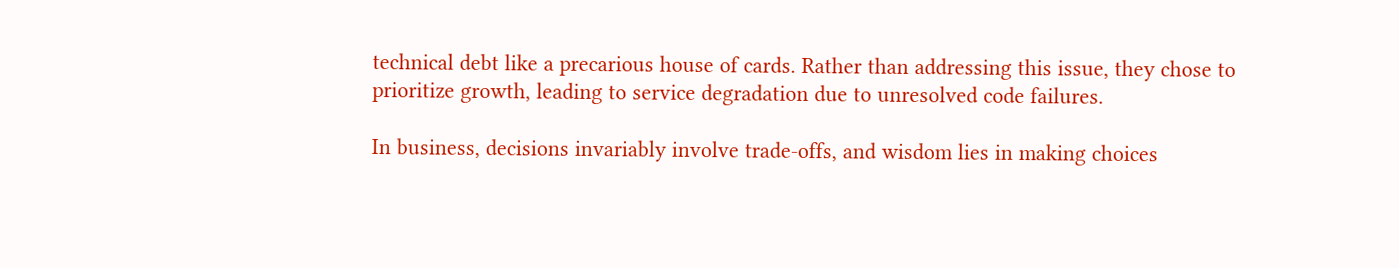technical debt like a precarious house of cards. Rather than addressing this issue, they chose to prioritize growth, leading to service degradation due to unresolved code failures.

In business, decisions invariably involve trade-offs, and wisdom lies in making choices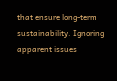that ensure long-term sustainability. Ignoring apparent issues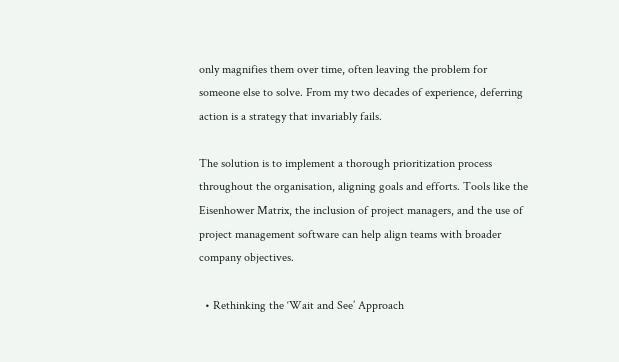only magnifies them over time, often leaving the problem for someone else to solve. From my two decades of experience, deferring action is a strategy that invariably fails.

The solution is to implement a thorough prioritization process throughout the organisation, aligning goals and efforts. Tools like the Eisenhower Matrix, the inclusion of project managers, and the use of project management software can help align teams with broader company objectives.

  • Rethinking the ‘Wait and See’ Approach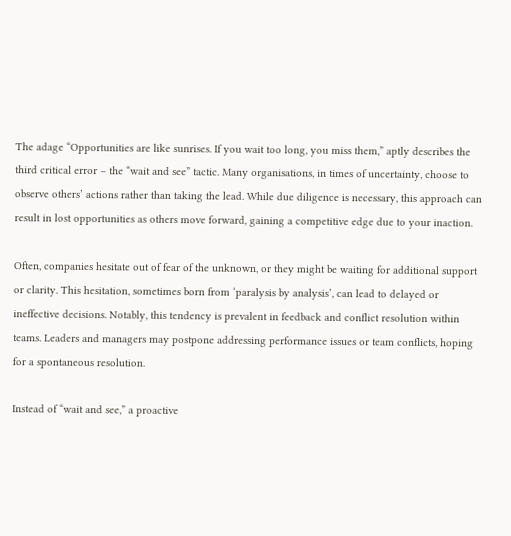The adage “Opportunities are like sunrises. If you wait too long, you miss them,” aptly describes the third critical error – the “wait and see” tactic. Many organisations, in times of uncertainty, choose to observe others’ actions rather than taking the lead. While due diligence is necessary, this approach can result in lost opportunities as others move forward, gaining a competitive edge due to your inaction.

Often, companies hesitate out of fear of the unknown, or they might be waiting for additional support or clarity. This hesitation, sometimes born from ‘paralysis by analysis’, can lead to delayed or ineffective decisions. Notably, this tendency is prevalent in feedback and conflict resolution within teams. Leaders and managers may postpone addressing performance issues or team conflicts, hoping for a spontaneous resolution.

Instead of “wait and see,” a proactive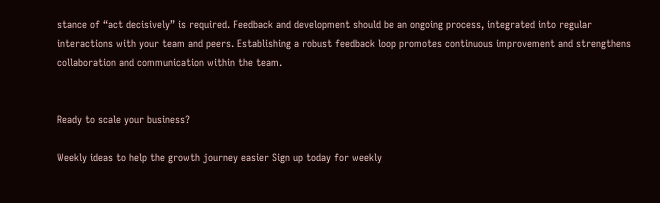stance of “act decisively” is required. Feedback and development should be an ongoing process, integrated into regular interactions with your team and peers. Establishing a robust feedback loop promotes continuous improvement and strengthens collaboration and communication within the team.


Ready to scale your business?

Weekly ideas to help the growth journey easier Sign up today for weekly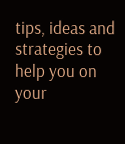tips, ideas and strategies to help you on your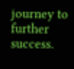journey to further success.